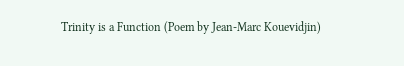Trinity is a Function (Poem by Jean-Marc Kouevidjin)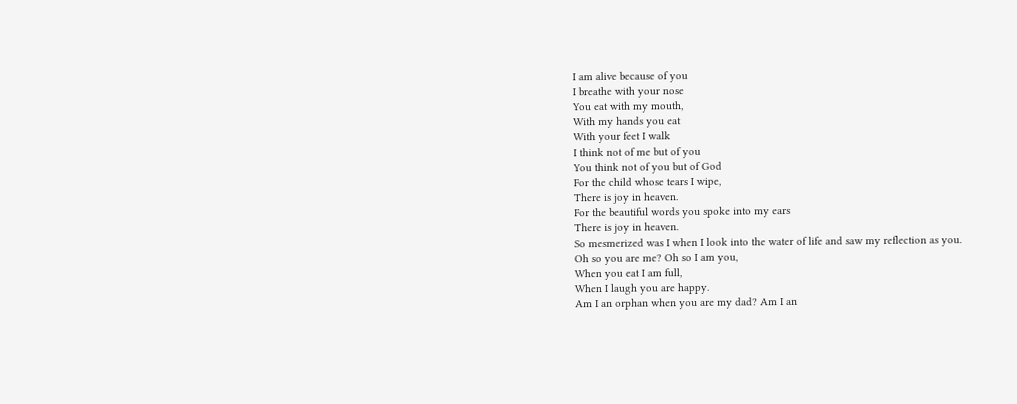I am alive because of you
I breathe with your nose
You eat with my mouth,
With my hands you eat
With your feet I walk
I think not of me but of you
You think not of you but of God
For the child whose tears I wipe,
There is joy in heaven.
For the beautiful words you spoke into my ears
There is joy in heaven.
So mesmerized was I when I look into the water of life and saw my reflection as you.
Oh so you are me? Oh so I am you,
When you eat I am full,
When I laugh you are happy.
Am I an orphan when you are my dad? Am I an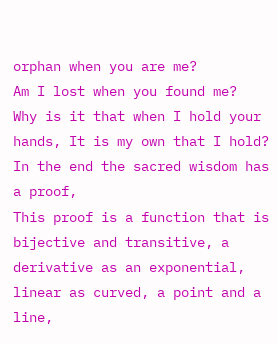orphan when you are me?
Am I lost when you found me?
Why is it that when I hold your hands, It is my own that I hold?
In the end the sacred wisdom has a proof,
This proof is a function that is bijective and transitive, a derivative as an exponential, linear as curved, a point and a line,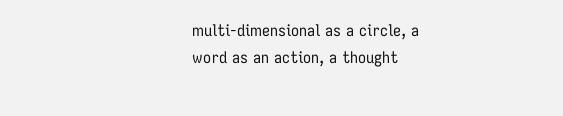multi-dimensional as a circle, a word as an action, a thought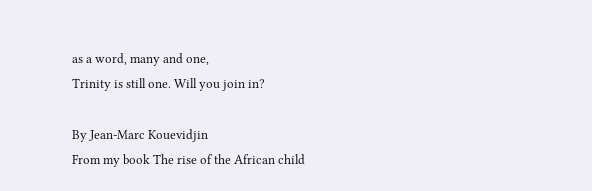as a word, many and one,
Trinity is still one. Will you join in?

By Jean-Marc Kouevidjin
From my book The rise of the African child